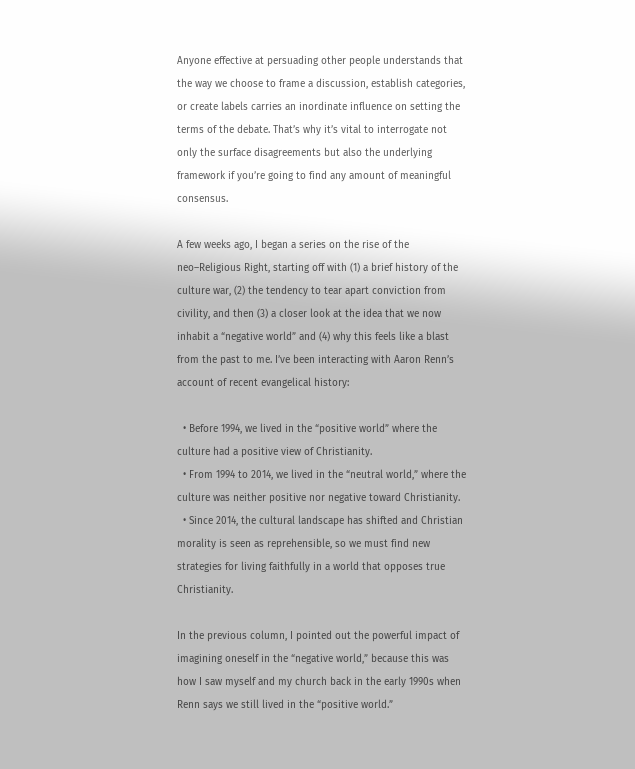Anyone effective at persuading other people understands that the way we choose to frame a discussion, establish categories, or create labels carries an inordinate influence on setting the terms of the debate. That’s why it’s vital to interrogate not only the surface disagreements but also the underlying framework if you’re going to find any amount of meaningful consensus.

A few weeks ago, I began a series on the rise of the neo–Religious Right, starting off with (1) a brief history of the culture war, (2) the tendency to tear apart conviction from civility, and then (3) a closer look at the idea that we now inhabit a “negative world” and (4) why this feels like a blast from the past to me. I’ve been interacting with Aaron Renn’s account of recent evangelical history:

  • Before 1994, we lived in the “positive world” where the culture had a positive view of Christianity.
  • From 1994 to 2014, we lived in the “neutral world,” where the culture was neither positive nor negative toward Christianity.
  • Since 2014, the cultural landscape has shifted and Christian morality is seen as reprehensible, so we must find new strategies for living faithfully in a world that opposes true Christianity.

In the previous column, I pointed out the powerful impact of imagining oneself in the “negative world,” because this was how I saw myself and my church back in the early 1990s when Renn says we still lived in the “positive world.”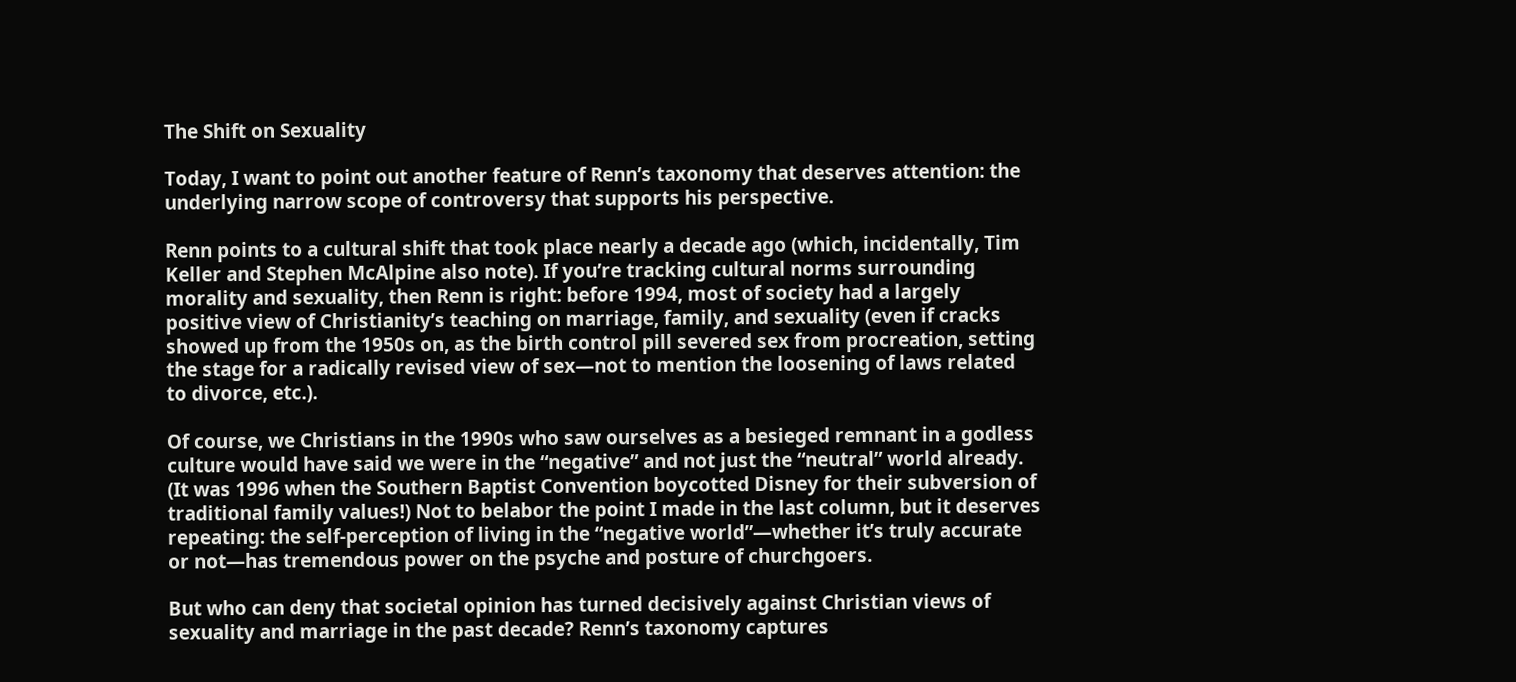The Shift on Sexuality

Today, I want to point out another feature of Renn’s taxonomy that deserves attention: the underlying narrow scope of controversy that supports his perspective.

Renn points to a cultural shift that took place nearly a decade ago (which, incidentally, Tim Keller and Stephen McAlpine also note). If you’re tracking cultural norms surrounding morality and sexuality, then Renn is right: before 1994, most of society had a largely positive view of Christianity’s teaching on marriage, family, and sexuality (even if cracks showed up from the 1950s on, as the birth control pill severed sex from procreation, setting the stage for a radically revised view of sex—not to mention the loosening of laws related to divorce, etc.).

Of course, we Christians in the 1990s who saw ourselves as a besieged remnant in a godless culture would have said we were in the “negative” and not just the “neutral” world already. (It was 1996 when the Southern Baptist Convention boycotted Disney for their subversion of traditional family values!) Not to belabor the point I made in the last column, but it deserves repeating: the self-perception of living in the “negative world”—whether it’s truly accurate or not—has tremendous power on the psyche and posture of churchgoers.

But who can deny that societal opinion has turned decisively against Christian views of sexuality and marriage in the past decade? Renn’s taxonomy captures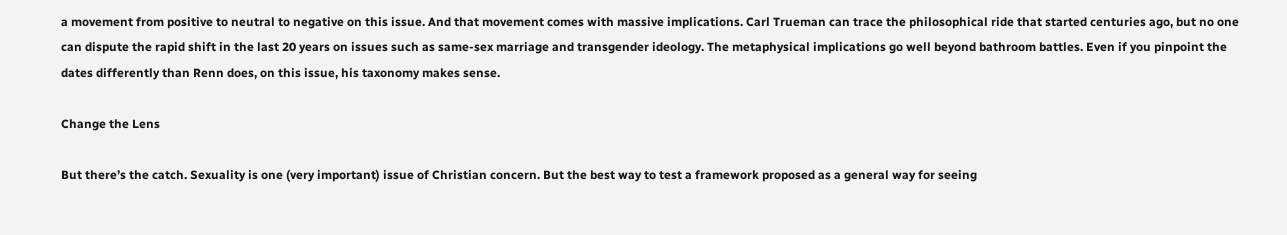a movement from positive to neutral to negative on this issue. And that movement comes with massive implications. Carl Trueman can trace the philosophical ride that started centuries ago, but no one can dispute the rapid shift in the last 20 years on issues such as same-sex marriage and transgender ideology. The metaphysical implications go well beyond bathroom battles. Even if you pinpoint the dates differently than Renn does, on this issue, his taxonomy makes sense.

Change the Lens

But there’s the catch. Sexuality is one (very important) issue of Christian concern. But the best way to test a framework proposed as a general way for seeing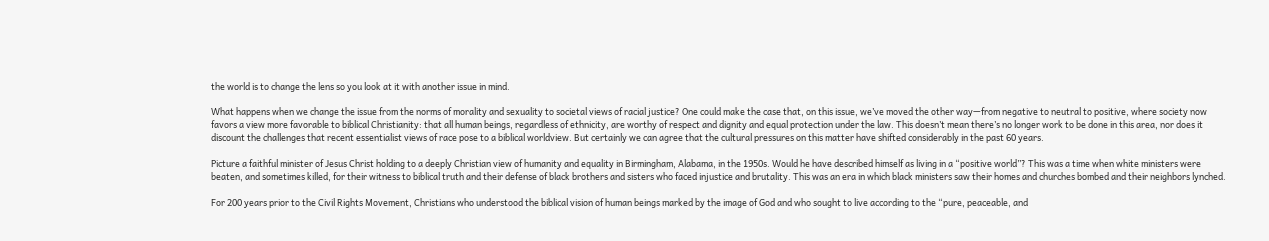the world is to change the lens so you look at it with another issue in mind.

What happens when we change the issue from the norms of morality and sexuality to societal views of racial justice? One could make the case that, on this issue, we’ve moved the other way—from negative to neutral to positive, where society now favors a view more favorable to biblical Christianity: that all human beings, regardless of ethnicity, are worthy of respect and dignity and equal protection under the law. This doesn’t mean there’s no longer work to be done in this area, nor does it discount the challenges that recent essentialist views of race pose to a biblical worldview. But certainly we can agree that the cultural pressures on this matter have shifted considerably in the past 60 years.

Picture a faithful minister of Jesus Christ holding to a deeply Christian view of humanity and equality in Birmingham, Alabama, in the 1950s. Would he have described himself as living in a “positive world”? This was a time when white ministers were beaten, and sometimes killed, for their witness to biblical truth and their defense of black brothers and sisters who faced injustice and brutality. This was an era in which black ministers saw their homes and churches bombed and their neighbors lynched.

For 200 years prior to the Civil Rights Movement, Christians who understood the biblical vision of human beings marked by the image of God and who sought to live according to the “pure, peaceable, and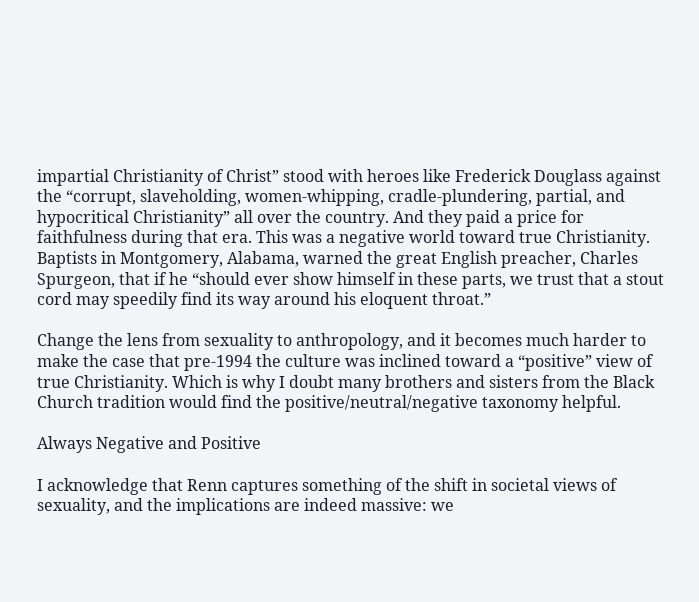impartial Christianity of Christ” stood with heroes like Frederick Douglass against the “corrupt, slaveholding, women-whipping, cradle-plundering, partial, and hypocritical Christianity” all over the country. And they paid a price for faithfulness during that era. This was a negative world toward true Christianity. Baptists in Montgomery, Alabama, warned the great English preacher, Charles Spurgeon, that if he “should ever show himself in these parts, we trust that a stout cord may speedily find its way around his eloquent throat.”

Change the lens from sexuality to anthropology, and it becomes much harder to make the case that pre-1994 the culture was inclined toward a “positive” view of true Christianity. Which is why I doubt many brothers and sisters from the Black Church tradition would find the positive/neutral/negative taxonomy helpful.

Always Negative and Positive

I acknowledge that Renn captures something of the shift in societal views of sexuality, and the implications are indeed massive: we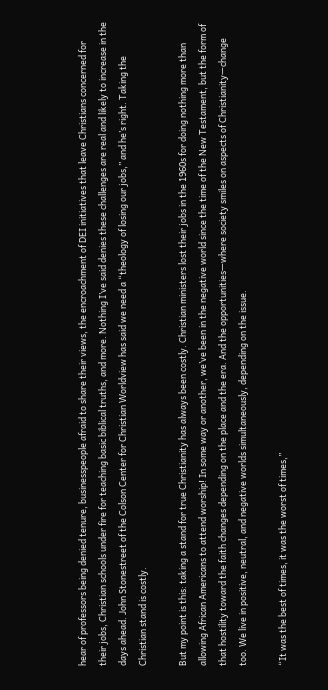hear of professors being denied tenure, businesspeople afraid to share their views, the encroachment of DEI initiatives that leave Christians concerned for their jobs, Christian schools under fire for teaching basic biblical truths, and more. Nothing I’ve said denies these challenges are real and likely to increase in the days ahead. John Stonestreet of the Colson Center for Christian Worldview has said we need a “theology of losing our jobs,” and he’s right. Taking the Christian stand is costly.

But my point is this: taking a stand for true Christianity has always been costly. Christian ministers lost their jobs in the 1960s for doing nothing more than allowing African Americans to attend worship! In some way or another, we’ve been in the negative world since the time of the New Testament, but the form of that hostility toward the faith changes depending on the place and the era. And the opportunities—where society smiles on aspects of Christianity—change too. We live in positive, neutral, and negative worlds simultaneously, depending on the issue.

“It was the best of times, it was the worst of times,”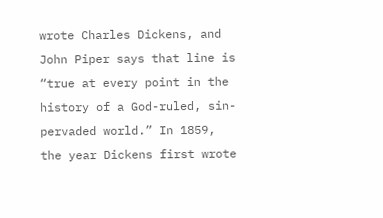wrote Charles Dickens, and John Piper says that line is “true at every point in the history of a God-ruled, sin-pervaded world.” In 1859, the year Dickens first wrote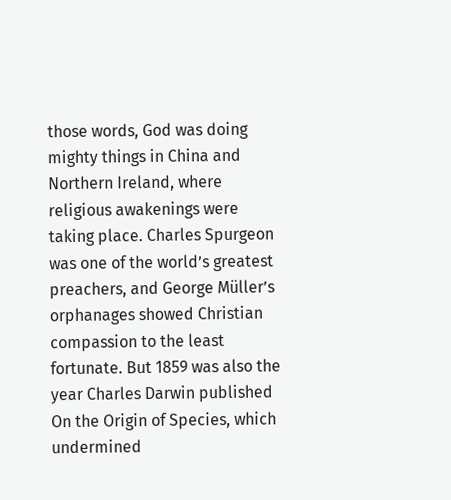those words, God was doing mighty things in China and Northern Ireland, where religious awakenings were taking place. Charles Spurgeon was one of the world’s greatest preachers, and George Müller’s orphanages showed Christian compassion to the least fortunate. But 1859 was also the year Charles Darwin published On the Origin of Species, which undermined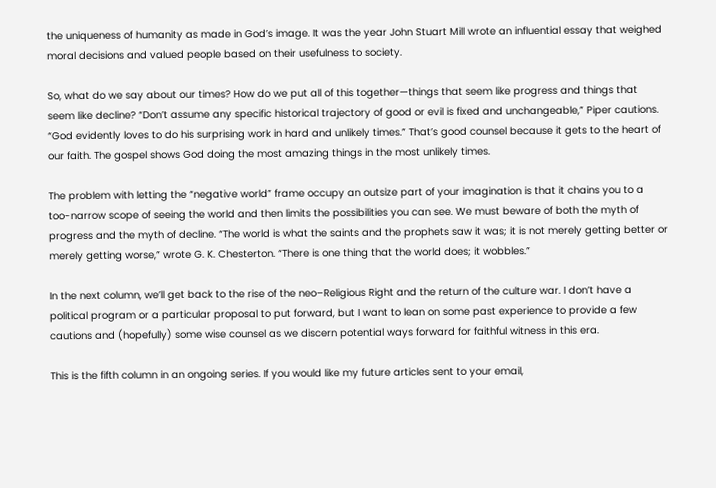the uniqueness of humanity as made in God’s image. It was the year John Stuart Mill wrote an influential essay that weighed moral decisions and valued people based on their usefulness to society.

So, what do we say about our times? How do we put all of this together—things that seem like progress and things that seem like decline? “Don’t assume any specific historical trajectory of good or evil is fixed and unchangeable,” Piper cautions. “God evidently loves to do his surprising work in hard and unlikely times.” That’s good counsel because it gets to the heart of our faith. The gospel shows God doing the most amazing things in the most unlikely times.

The problem with letting the “negative world” frame occupy an outsize part of your imagination is that it chains you to a too-narrow scope of seeing the world and then limits the possibilities you can see. We must beware of both the myth of progress and the myth of decline. “The world is what the saints and the prophets saw it was; it is not merely getting better or merely getting worse,” wrote G. K. Chesterton. “There is one thing that the world does; it wobbles.”

In the next column, we’ll get back to the rise of the neo–Religious Right and the return of the culture war. I don’t have a political program or a particular proposal to put forward, but I want to lean on some past experience to provide a few cautions and (hopefully) some wise counsel as we discern potential ways forward for faithful witness in this era.

This is the fifth column in an ongoing series. If you would like my future articles sent to your email,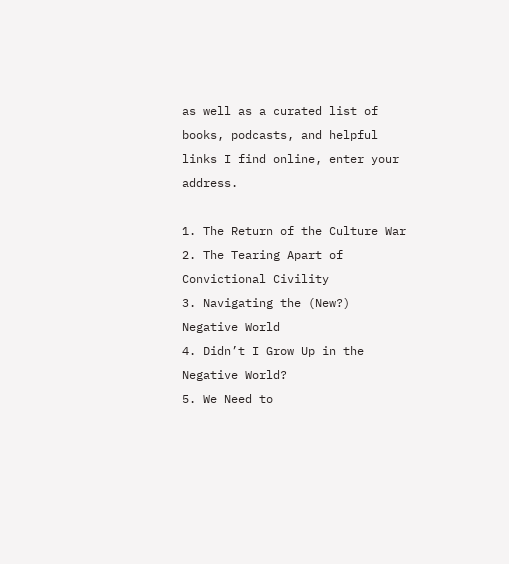as well as a curated list of books, podcasts, and helpful links I find online, enter your address.

1. The Return of the Culture War
2. The Tearing Apart of Convictional Civility
3. Navigating the (New?) Negative World
4. Didn’t I Grow Up in the Negative World?
5. We Need to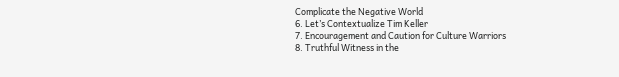Complicate the Negative World
6. Let’s Contextualize Tim Keller
7. Encouragement and Caution for Culture Warriors
8. Truthful Witness in the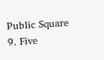Public Square
9. Five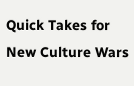Quick Takes for New Culture Wars